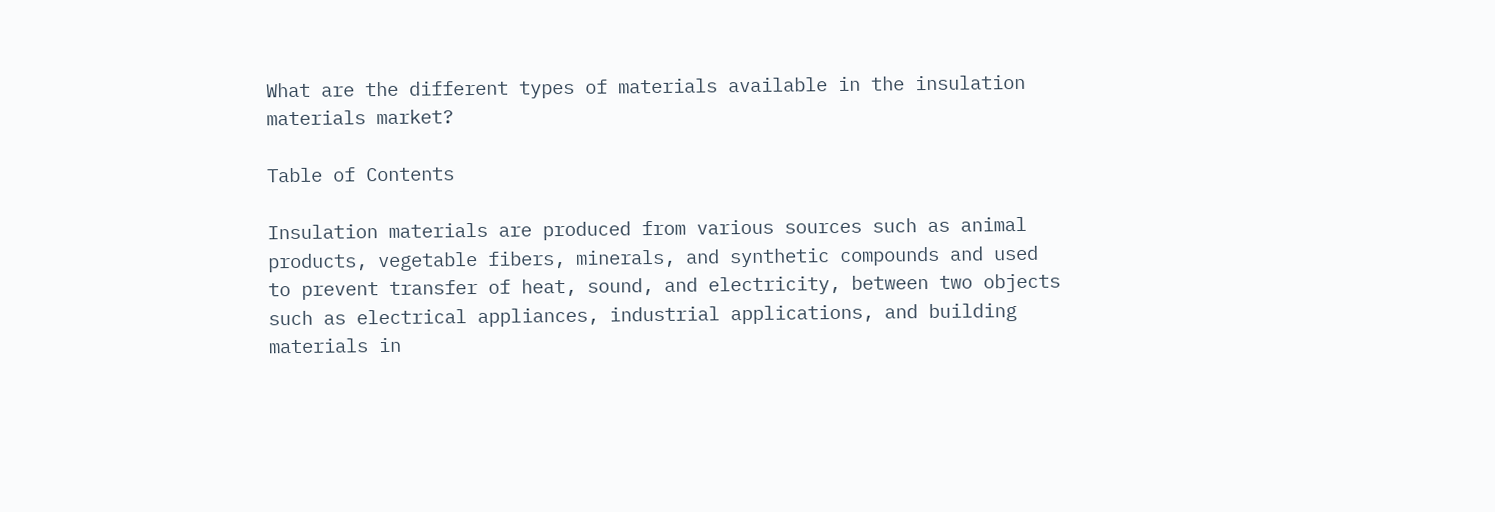What are the different types of materials available in the insulation materials market?

Table of Contents

Insulation materials are produced from various sources such as animal products, vegetable fibers, minerals, and synthetic compounds and used to prevent transfer of heat, sound, and electricity, between two objects such as electrical appliances, industrial applications, and building materials in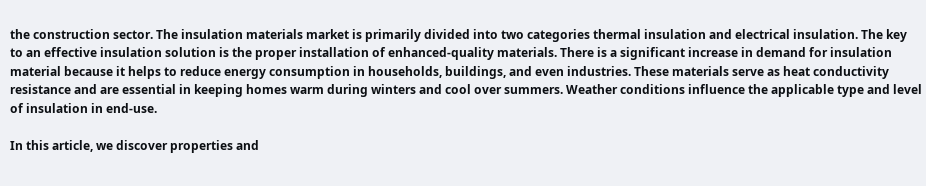the construction sector. The insulation materials market is primarily divided into two categories thermal insulation and electrical insulation. The key to an effective insulation solution is the proper installation of enhanced-quality materials. There is a significant increase in demand for insulation material because it helps to reduce energy consumption in households, buildings, and even industries. These materials serve as heat conductivity resistance and are essential in keeping homes warm during winters and cool over summers. Weather conditions influence the applicable type and level of insulation in end-use.

In this article, we discover properties and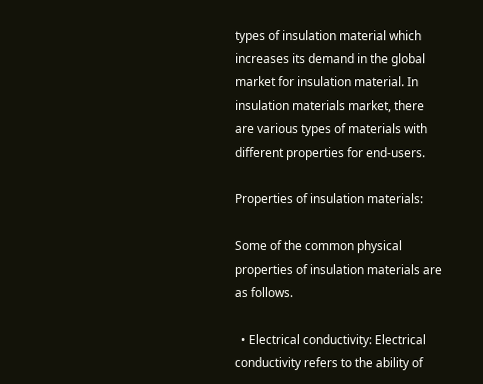types of insulation material which increases its demand in the global market for insulation material. In insulation materials market, there are various types of materials with different properties for end-users.

Properties of insulation materials:

Some of the common physical properties of insulation materials are as follows.

  • Electrical conductivity: Electrical conductivity refers to the ability of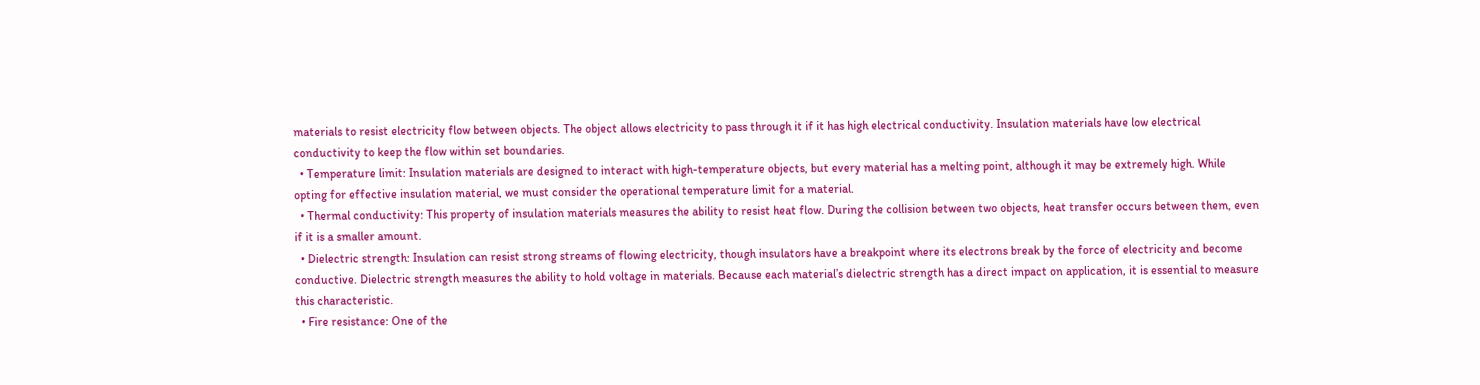materials to resist electricity flow between objects. The object allows electricity to pass through it if it has high electrical conductivity. Insulation materials have low electrical conductivity to keep the flow within set boundaries.
  • Temperature limit: Insulation materials are designed to interact with high-temperature objects, but every material has a melting point, although it may be extremely high. While opting for effective insulation material, we must consider the operational temperature limit for a material.
  • Thermal conductivity: This property of insulation materials measures the ability to resist heat flow. During the collision between two objects, heat transfer occurs between them, even if it is a smaller amount.
  • Dielectric strength: Insulation can resist strong streams of flowing electricity, though insulators have a breakpoint where its electrons break by the force of electricity and become conductive. Dielectric strength measures the ability to hold voltage in materials. Because each material’s dielectric strength has a direct impact on application, it is essential to measure this characteristic.
  • Fire resistance: One of the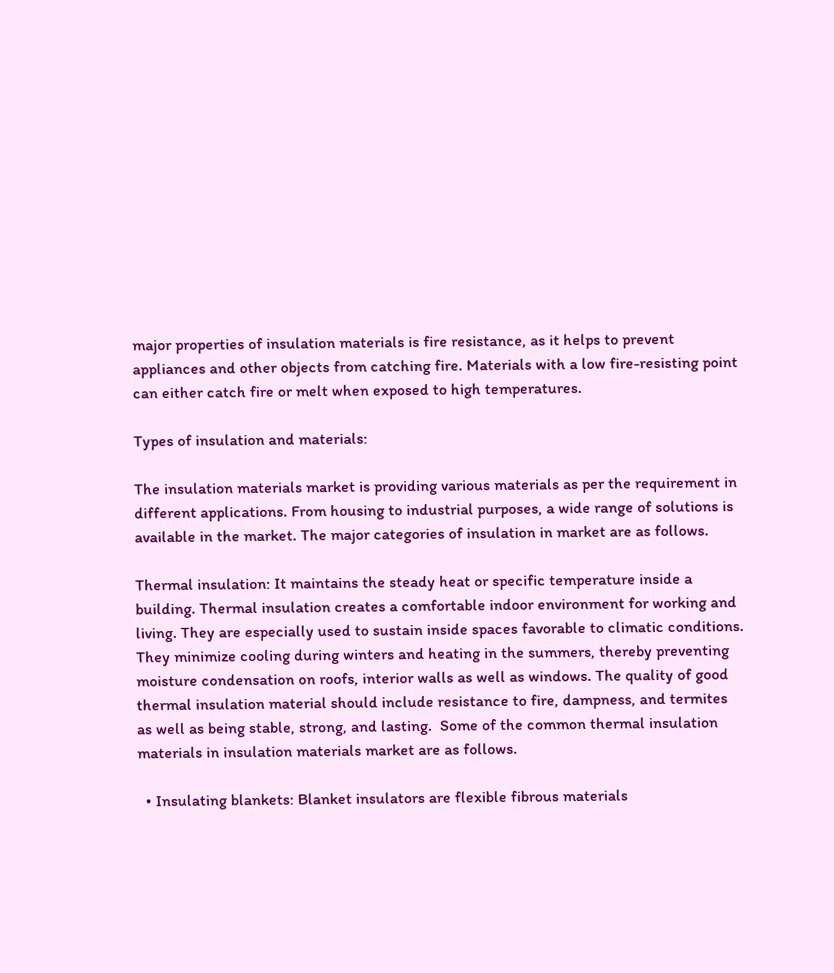major properties of insulation materials is fire resistance, as it helps to prevent appliances and other objects from catching fire. Materials with a low fire-resisting point can either catch fire or melt when exposed to high temperatures.

Types of insulation and materials:

The insulation materials market is providing various materials as per the requirement in different applications. From housing to industrial purposes, a wide range of solutions is available in the market. The major categories of insulation in market are as follows.

Thermal insulation: It maintains the steady heat or specific temperature inside a building. Thermal insulation creates a comfortable indoor environment for working and living. They are especially used to sustain inside spaces favorable to climatic conditions. They minimize cooling during winters and heating in the summers, thereby preventing moisture condensation on roofs, interior walls as well as windows. The quality of good thermal insulation material should include resistance to fire, dampness, and termites as well as being stable, strong, and lasting.  Some of the common thermal insulation materials in insulation materials market are as follows.

  • Insulating blankets: Blanket insulators are flexible fibrous materials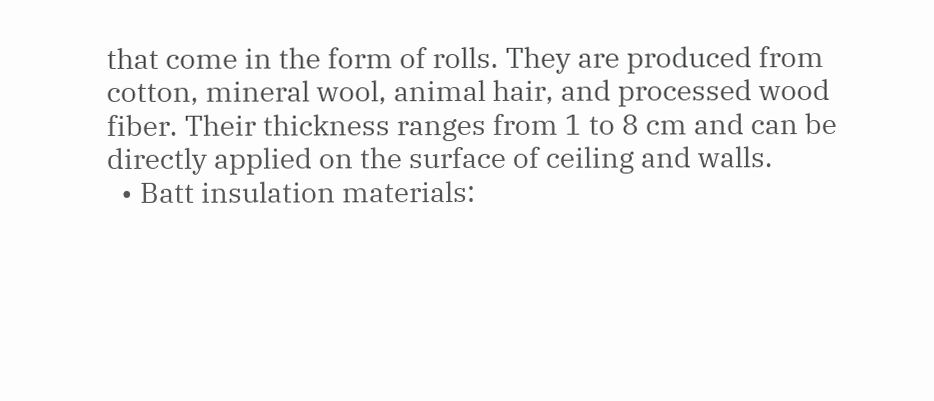that come in the form of rolls. They are produced from cotton, mineral wool, animal hair, and processed wood fiber. Their thickness ranges from 1 to 8 cm and can be directly applied on the surface of ceiling and walls.
  • Batt insulation materials: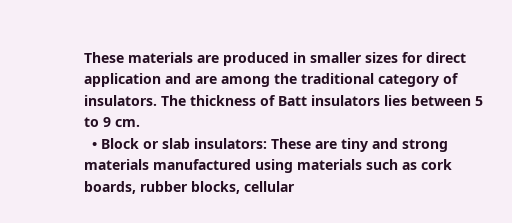These materials are produced in smaller sizes for direct application and are among the traditional category of insulators. The thickness of Batt insulators lies between 5 to 9 cm.
  • Block or slab insulators: These are tiny and strong materials manufactured using materials such as cork boards, rubber blocks, cellular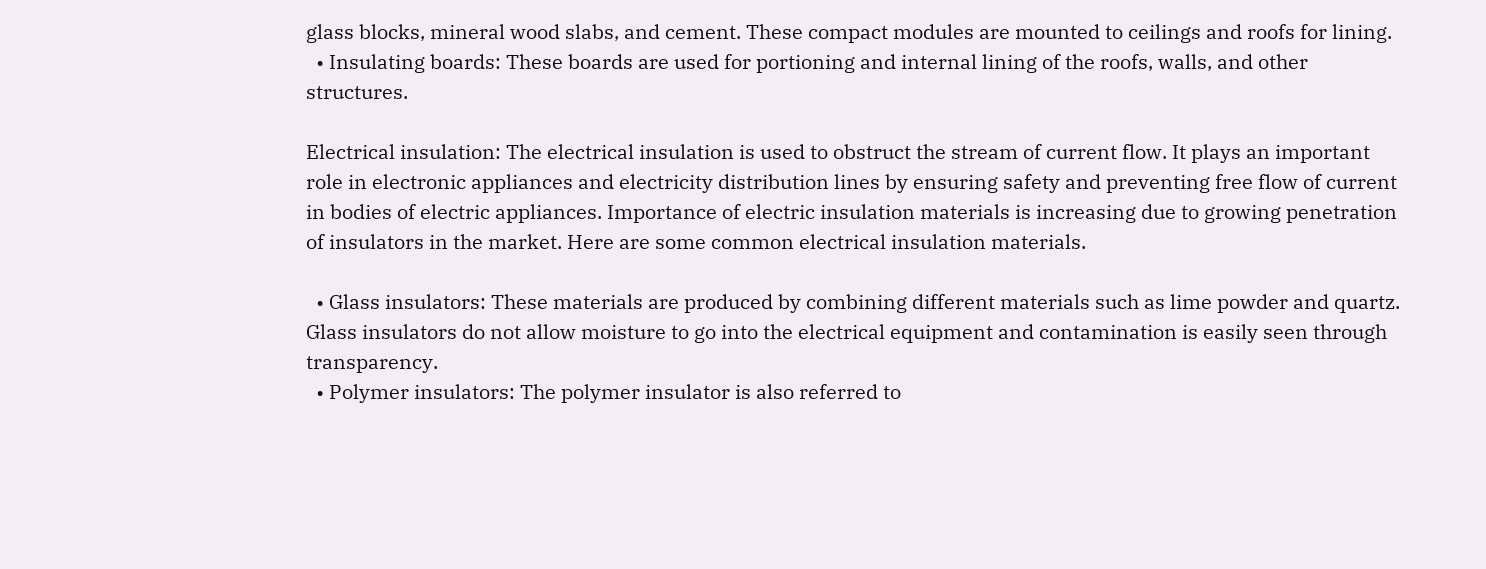glass blocks, mineral wood slabs, and cement. These compact modules are mounted to ceilings and roofs for lining.
  • Insulating boards: These boards are used for portioning and internal lining of the roofs, walls, and other structures.

Electrical insulation: The electrical insulation is used to obstruct the stream of current flow. It plays an important role in electronic appliances and electricity distribution lines by ensuring safety and preventing free flow of current in bodies of electric appliances. Importance of electric insulation materials is increasing due to growing penetration of insulators in the market. Here are some common electrical insulation materials.

  • Glass insulators: These materials are produced by combining different materials such as lime powder and quartz. Glass insulators do not allow moisture to go into the electrical equipment and contamination is easily seen through transparency.
  • Polymer insulators: The polymer insulator is also referred to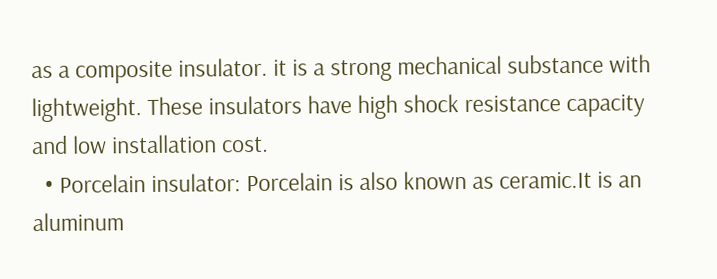as a composite insulator. it is a strong mechanical substance with lightweight. These insulators have high shock resistance capacity and low installation cost.
  • Porcelain insulator: Porcelain is also known as ceramic.It is an aluminum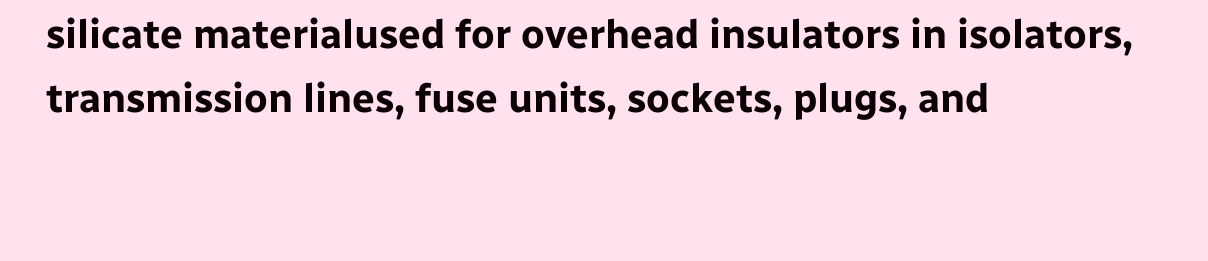silicate materialused for overhead insulators in isolators, transmission lines, fuse units, sockets, plugs, and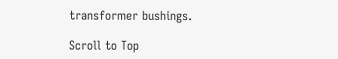transformer bushings.

Scroll to Top